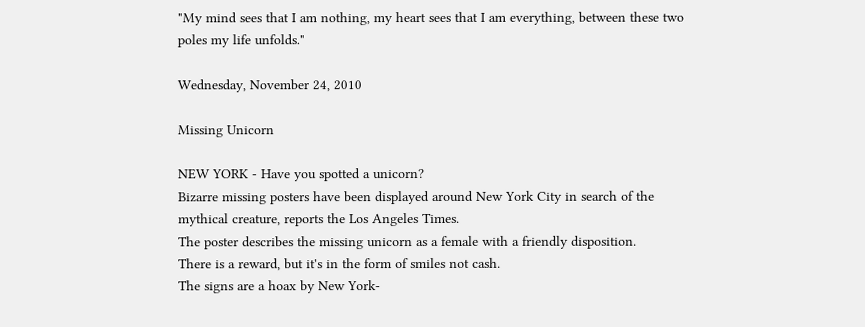"My mind sees that I am nothing, my heart sees that I am everything, between these two poles my life unfolds."

Wednesday, November 24, 2010

Missing Unicorn

NEW YORK - Have you spotted a unicorn?
Bizarre missing posters have been displayed around New York City in search of the mythical creature, reports the Los Angeles Times.
The poster describes the missing unicorn as a female with a friendly disposition.
There is a reward, but it's in the form of smiles not cash.
The signs are a hoax by New York-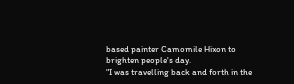based painter Camomile Hixon to brighten people's day.
"I was travelling back and forth in the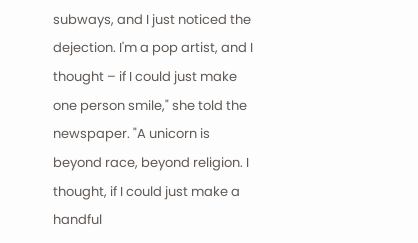subways, and I just noticed the dejection. I'm a pop artist, and I thought – if I could just make one person smile," she told the newspaper. "A unicorn is beyond race, beyond religion. I thought, if I could just make a handful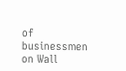of businessmen on Wall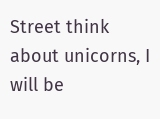Street think about unicorns, I will be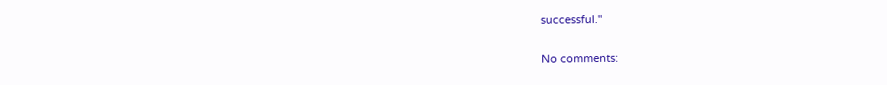successful."

No comments: